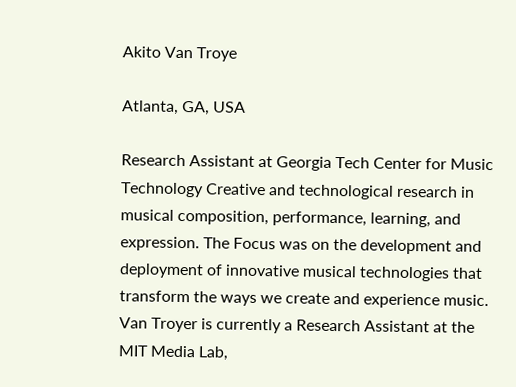Akito Van Troye

Atlanta, GA, USA

Research Assistant at Georgia Tech Center for Music Technology Creative and technological research in musical composition, performance, learning, and expression. The Focus was on the development and deployment of innovative musical technologies that transform the ways we create and experience music. Van Troyer is currently a Research Assistant at the MIT Media Lab,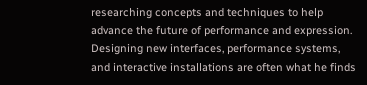researching concepts and techniques to help advance the future of performance and expression. Designing new interfaces, performance systems, and interactive installations are often what he finds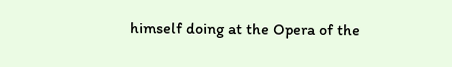himself doing at the Opera of the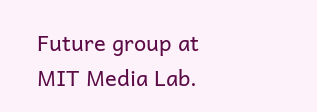Future group at MIT Media Lab.